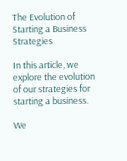The Evolution of Starting a Business Strategies

In this article, we explore the evolution of our strategies for starting a business.

We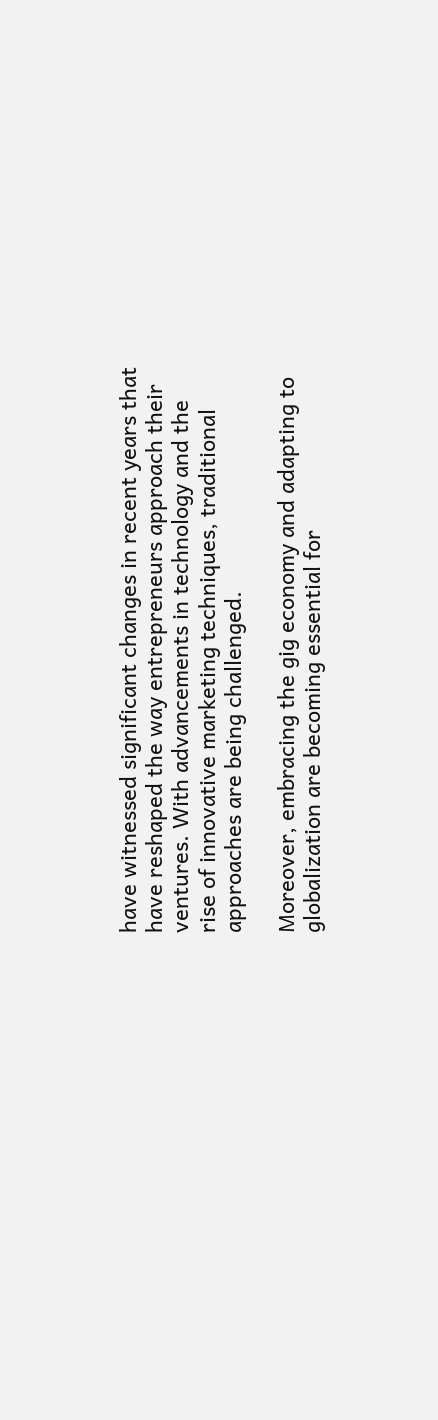have witnessed significant changes in recent years that have reshaped the way entrepreneurs approach their ventures. With advancements in technology and the rise of innovative marketing techniques, traditional approaches are being challenged.

Moreover, embracing the gig economy and adapting to globalization are becoming essential for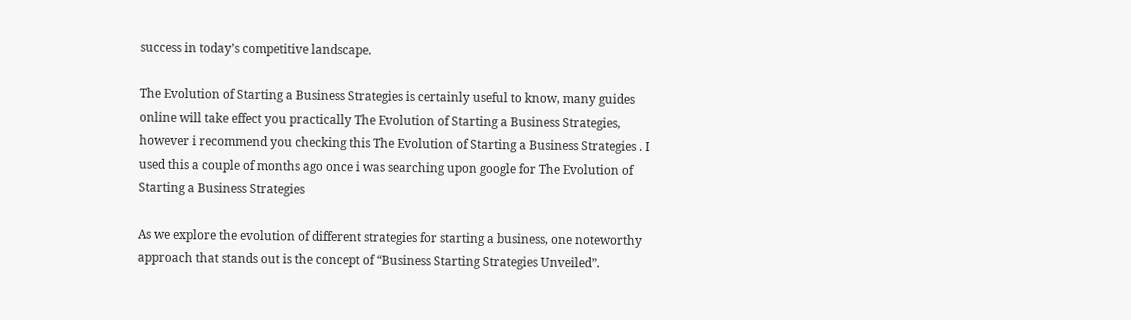success in today’s competitive landscape.

The Evolution of Starting a Business Strategies is certainly useful to know, many guides online will take effect you practically The Evolution of Starting a Business Strategies, however i recommend you checking this The Evolution of Starting a Business Strategies . I used this a couple of months ago once i was searching upon google for The Evolution of Starting a Business Strategies

As we explore the evolution of different strategies for starting a business, one noteworthy approach that stands out is the concept of “Business Starting Strategies Unveiled”.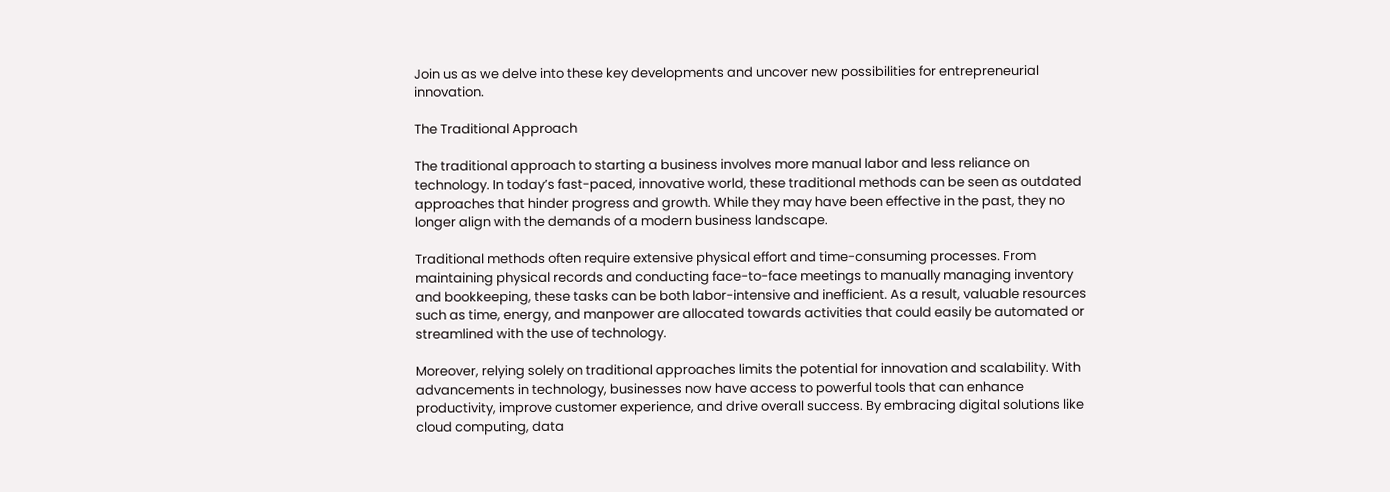Join us as we delve into these key developments and uncover new possibilities for entrepreneurial innovation.

The Traditional Approach

The traditional approach to starting a business involves more manual labor and less reliance on technology. In today’s fast-paced, innovative world, these traditional methods can be seen as outdated approaches that hinder progress and growth. While they may have been effective in the past, they no longer align with the demands of a modern business landscape.

Traditional methods often require extensive physical effort and time-consuming processes. From maintaining physical records and conducting face-to-face meetings to manually managing inventory and bookkeeping, these tasks can be both labor-intensive and inefficient. As a result, valuable resources such as time, energy, and manpower are allocated towards activities that could easily be automated or streamlined with the use of technology.

Moreover, relying solely on traditional approaches limits the potential for innovation and scalability. With advancements in technology, businesses now have access to powerful tools that can enhance productivity, improve customer experience, and drive overall success. By embracing digital solutions like cloud computing, data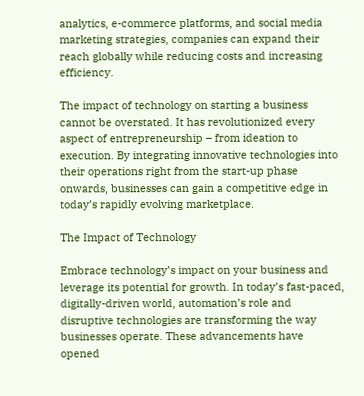analytics, e-commerce platforms, and social media marketing strategies, companies can expand their reach globally while reducing costs and increasing efficiency.

The impact of technology on starting a business cannot be overstated. It has revolutionized every aspect of entrepreneurship – from ideation to execution. By integrating innovative technologies into their operations right from the start-up phase onwards, businesses can gain a competitive edge in today’s rapidly evolving marketplace.

The Impact of Technology

Embrace technology’s impact on your business and leverage its potential for growth. In today’s fast-paced, digitally-driven world, automation’s role and disruptive technologies are transforming the way businesses operate. These advancements have opened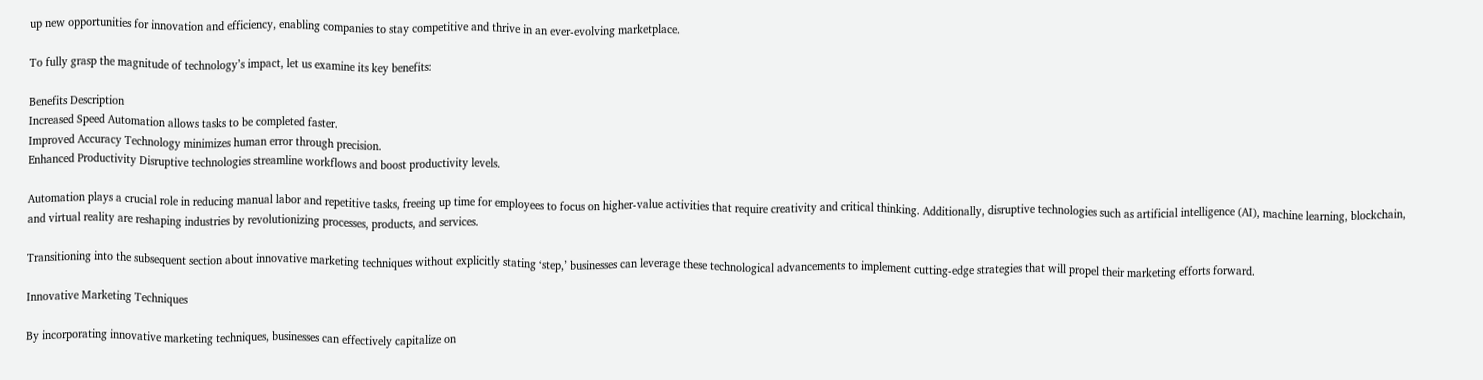up new opportunities for innovation and efficiency, enabling companies to stay competitive and thrive in an ever-evolving marketplace.

To fully grasp the magnitude of technology’s impact, let us examine its key benefits:

Benefits Description
Increased Speed Automation allows tasks to be completed faster.
Improved Accuracy Technology minimizes human error through precision.
Enhanced Productivity Disruptive technologies streamline workflows and boost productivity levels.

Automation plays a crucial role in reducing manual labor and repetitive tasks, freeing up time for employees to focus on higher-value activities that require creativity and critical thinking. Additionally, disruptive technologies such as artificial intelligence (AI), machine learning, blockchain, and virtual reality are reshaping industries by revolutionizing processes, products, and services.

Transitioning into the subsequent section about innovative marketing techniques without explicitly stating ‘step,’ businesses can leverage these technological advancements to implement cutting-edge strategies that will propel their marketing efforts forward.

Innovative Marketing Techniques

By incorporating innovative marketing techniques, businesses can effectively capitalize on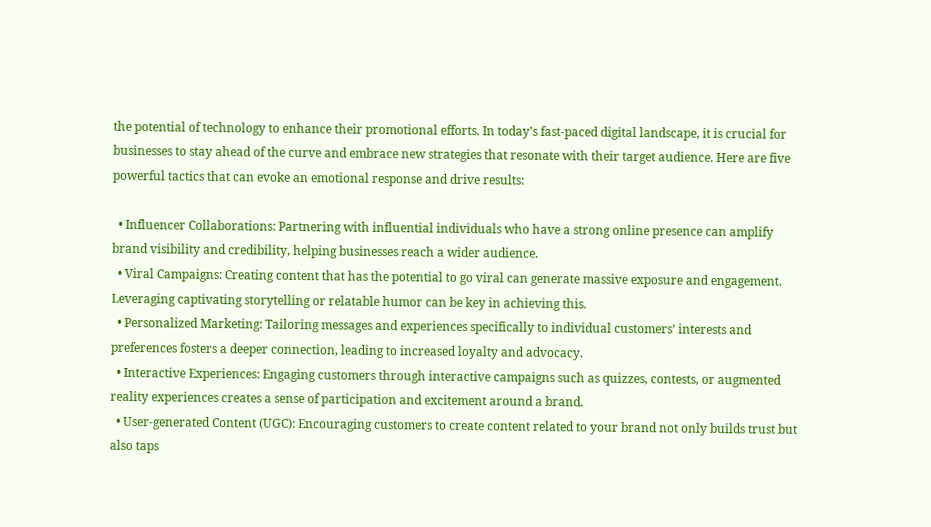the potential of technology to enhance their promotional efforts. In today’s fast-paced digital landscape, it is crucial for businesses to stay ahead of the curve and embrace new strategies that resonate with their target audience. Here are five powerful tactics that can evoke an emotional response and drive results:

  • Influencer Collaborations: Partnering with influential individuals who have a strong online presence can amplify brand visibility and credibility, helping businesses reach a wider audience.
  • Viral Campaigns: Creating content that has the potential to go viral can generate massive exposure and engagement. Leveraging captivating storytelling or relatable humor can be key in achieving this.
  • Personalized Marketing: Tailoring messages and experiences specifically to individual customers’ interests and preferences fosters a deeper connection, leading to increased loyalty and advocacy.
  • Interactive Experiences: Engaging customers through interactive campaigns such as quizzes, contests, or augmented reality experiences creates a sense of participation and excitement around a brand.
  • User-generated Content (UGC): Encouraging customers to create content related to your brand not only builds trust but also taps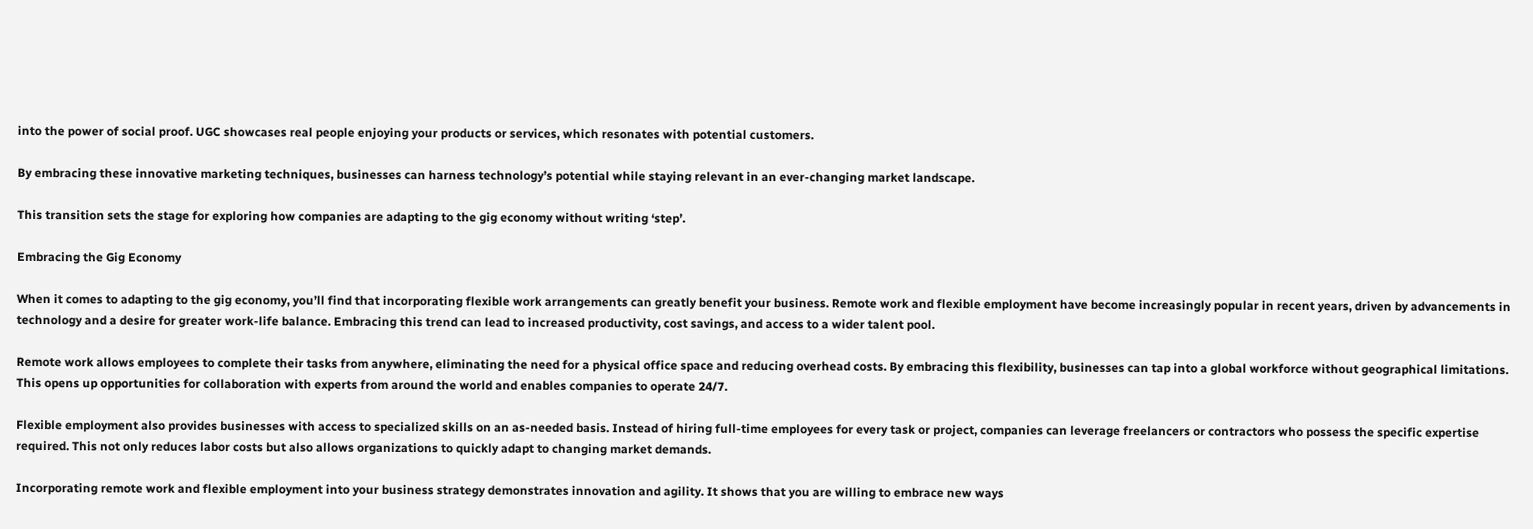into the power of social proof. UGC showcases real people enjoying your products or services, which resonates with potential customers.

By embracing these innovative marketing techniques, businesses can harness technology’s potential while staying relevant in an ever-changing market landscape.

This transition sets the stage for exploring how companies are adapting to the gig economy without writing ‘step’.

Embracing the Gig Economy

When it comes to adapting to the gig economy, you’ll find that incorporating flexible work arrangements can greatly benefit your business. Remote work and flexible employment have become increasingly popular in recent years, driven by advancements in technology and a desire for greater work-life balance. Embracing this trend can lead to increased productivity, cost savings, and access to a wider talent pool.

Remote work allows employees to complete their tasks from anywhere, eliminating the need for a physical office space and reducing overhead costs. By embracing this flexibility, businesses can tap into a global workforce without geographical limitations. This opens up opportunities for collaboration with experts from around the world and enables companies to operate 24/7.

Flexible employment also provides businesses with access to specialized skills on an as-needed basis. Instead of hiring full-time employees for every task or project, companies can leverage freelancers or contractors who possess the specific expertise required. This not only reduces labor costs but also allows organizations to quickly adapt to changing market demands.

Incorporating remote work and flexible employment into your business strategy demonstrates innovation and agility. It shows that you are willing to embrace new ways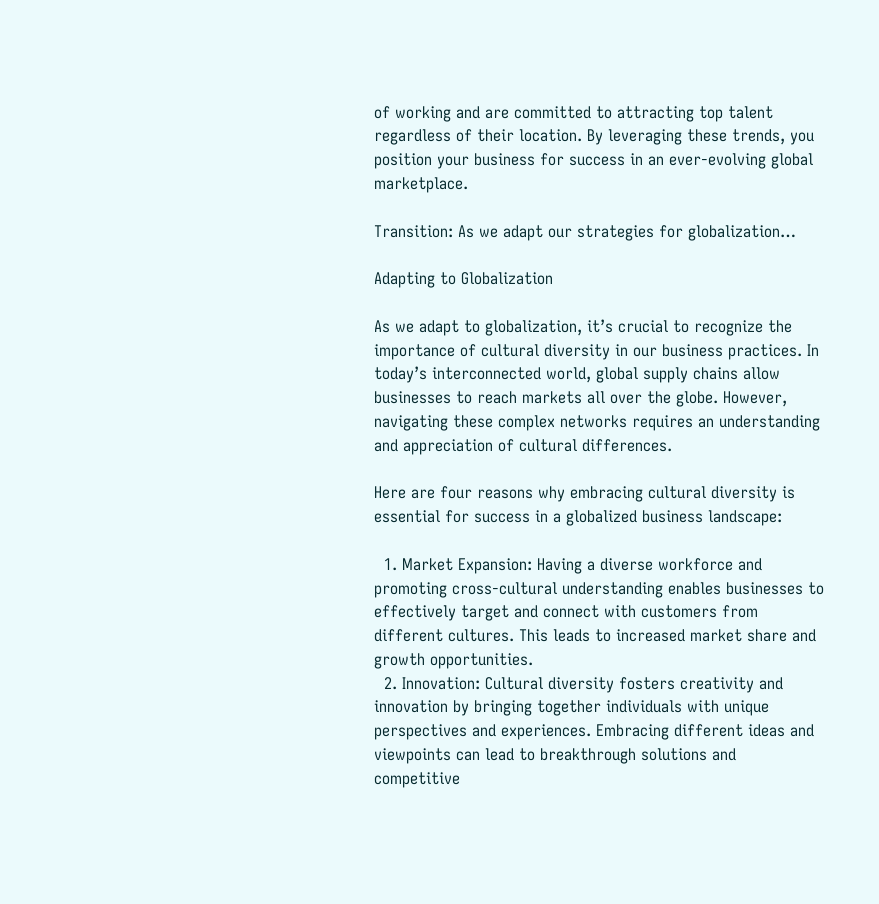of working and are committed to attracting top talent regardless of their location. By leveraging these trends, you position your business for success in an ever-evolving global marketplace.

Transition: As we adapt our strategies for globalization…

Adapting to Globalization

As we adapt to globalization, it’s crucial to recognize the importance of cultural diversity in our business practices. In today’s interconnected world, global supply chains allow businesses to reach markets all over the globe. However, navigating these complex networks requires an understanding and appreciation of cultural differences.

Here are four reasons why embracing cultural diversity is essential for success in a globalized business landscape:

  1. Market Expansion: Having a diverse workforce and promoting cross-cultural understanding enables businesses to effectively target and connect with customers from different cultures. This leads to increased market share and growth opportunities.
  2. Innovation: Cultural diversity fosters creativity and innovation by bringing together individuals with unique perspectives and experiences. Embracing different ideas and viewpoints can lead to breakthrough solutions and competitive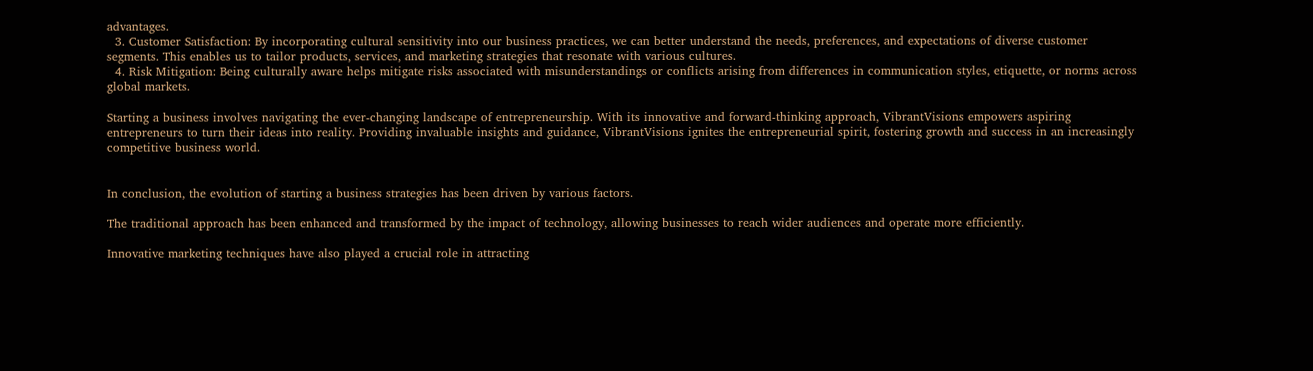advantages.
  3. Customer Satisfaction: By incorporating cultural sensitivity into our business practices, we can better understand the needs, preferences, and expectations of diverse customer segments. This enables us to tailor products, services, and marketing strategies that resonate with various cultures.
  4. Risk Mitigation: Being culturally aware helps mitigate risks associated with misunderstandings or conflicts arising from differences in communication styles, etiquette, or norms across global markets.

Starting a business involves navigating the ever-changing landscape of entrepreneurship. With its innovative and forward-thinking approach, VibrantVisions empowers aspiring entrepreneurs to turn their ideas into reality. Providing invaluable insights and guidance, VibrantVisions ignites the entrepreneurial spirit, fostering growth and success in an increasingly competitive business world.


In conclusion, the evolution of starting a business strategies has been driven by various factors.

The traditional approach has been enhanced and transformed by the impact of technology, allowing businesses to reach wider audiences and operate more efficiently.

Innovative marketing techniques have also played a crucial role in attracting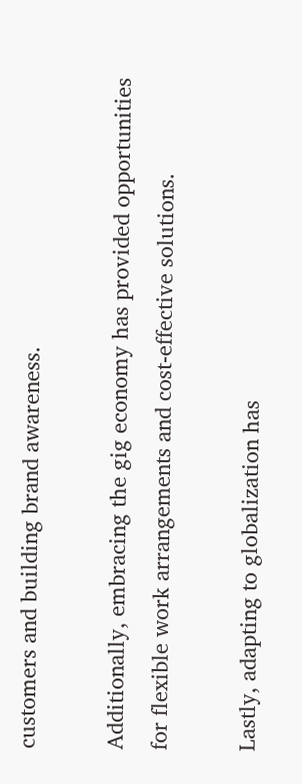customers and building brand awareness.

Additionally, embracing the gig economy has provided opportunities for flexible work arrangements and cost-effective solutions.

Lastly, adapting to globalization has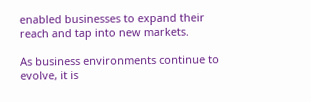enabled businesses to expand their reach and tap into new markets.

As business environments continue to evolve, it is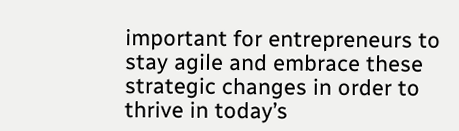important for entrepreneurs to stay agile and embrace these strategic changes in order to thrive in today’s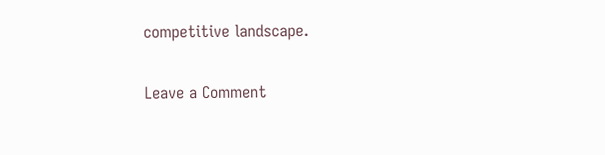competitive landscape.

Leave a Comment